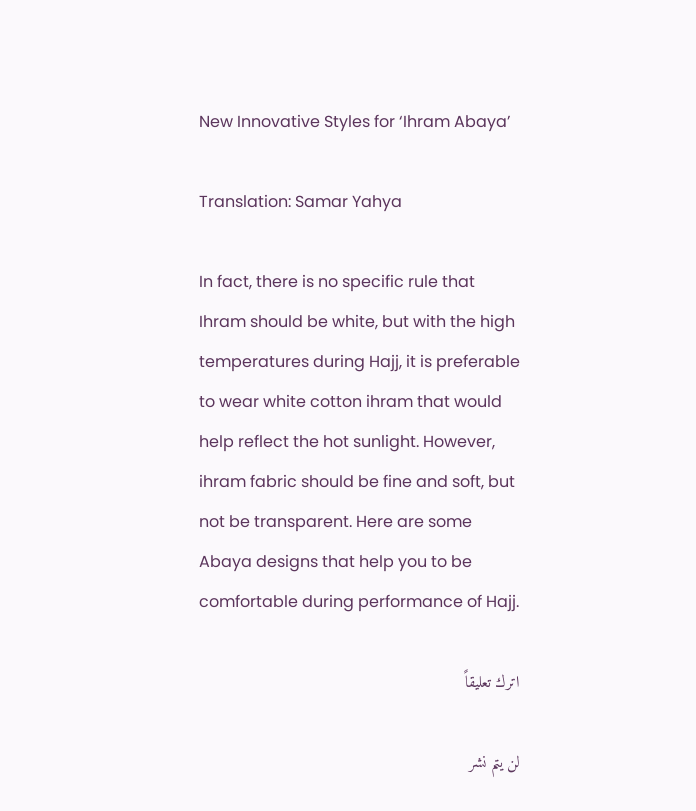New Innovative Styles for ‘Ihram Abaya’

Translation: Samar Yahya

In fact, there is no specific rule that Ihram should be white, but with the high temperatures during Hajj, it is preferable to wear white cotton ihram that would help reflect the hot sunlight. However, ihram fabric should be fine and soft, but not be transparent. Here are some Abaya designs that help you to be comfortable during performance of Hajj.

اترك تعليقاً

لن يتم نشر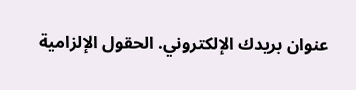عنوان بريدك الإلكتروني. الحقول الإلزامية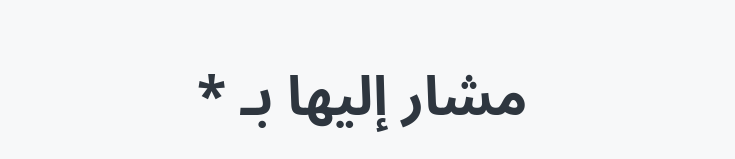مشار إليها بـ *